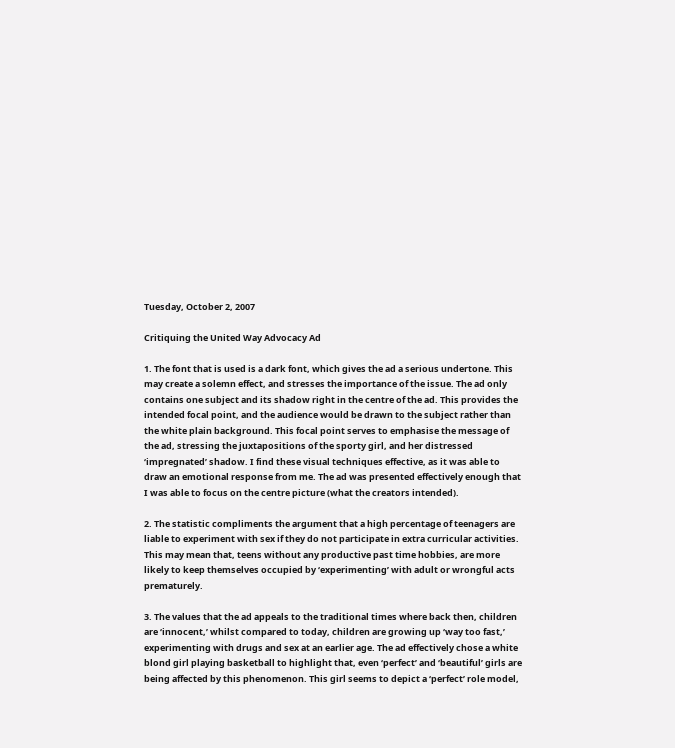Tuesday, October 2, 2007

Critiquing the United Way Advocacy Ad

1. The font that is used is a dark font, which gives the ad a serious undertone. This may create a solemn effect, and stresses the importance of the issue. The ad only contains one subject and its shadow right in the centre of the ad. This provides the intended focal point, and the audience would be drawn to the subject rather than the white plain background. This focal point serves to emphasise the message of the ad, stressing the juxtapositions of the sporty girl, and her distressed ‘impregnated’ shadow. I find these visual techniques effective, as it was able to draw an emotional response from me. The ad was presented effectively enough that I was able to focus on the centre picture (what the creators intended).

2. The statistic compliments the argument that a high percentage of teenagers are liable to experiment with sex if they do not participate in extra curricular activities. This may mean that, teens without any productive past time hobbies, are more likely to keep themselves occupied by ‘experimenting’ with adult or wrongful acts prematurely.

3. The values that the ad appeals to the traditional times where back then, children are ‘innocent,’ whilst compared to today, children are growing up ‘way too fast,’ experimenting with drugs and sex at an earlier age. The ad effectively chose a white blond girl playing basketball to highlight that, even ‘perfect’ and ‘beautiful’ girls are being affected by this phenomenon. This girl seems to depict a ‘perfect’ role model,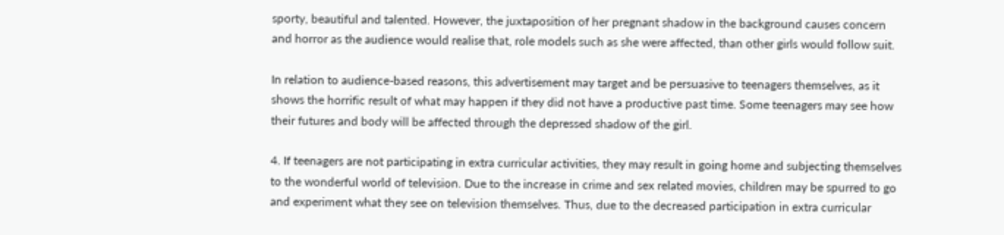sporty, beautiful and talented. However, the juxtaposition of her pregnant shadow in the background causes concern and horror as the audience would realise that, role models such as she were affected, than other girls would follow suit.

In relation to audience-based reasons, this advertisement may target and be persuasive to teenagers themselves, as it shows the horrific result of what may happen if they did not have a productive past time. Some teenagers may see how their futures and body will be affected through the depressed shadow of the girl.

4. If teenagers are not participating in extra curricular activities, they may result in going home and subjecting themselves to the wonderful world of television. Due to the increase in crime and sex related movies, children may be spurred to go and experiment what they see on television themselves. Thus, due to the decreased participation in extra curricular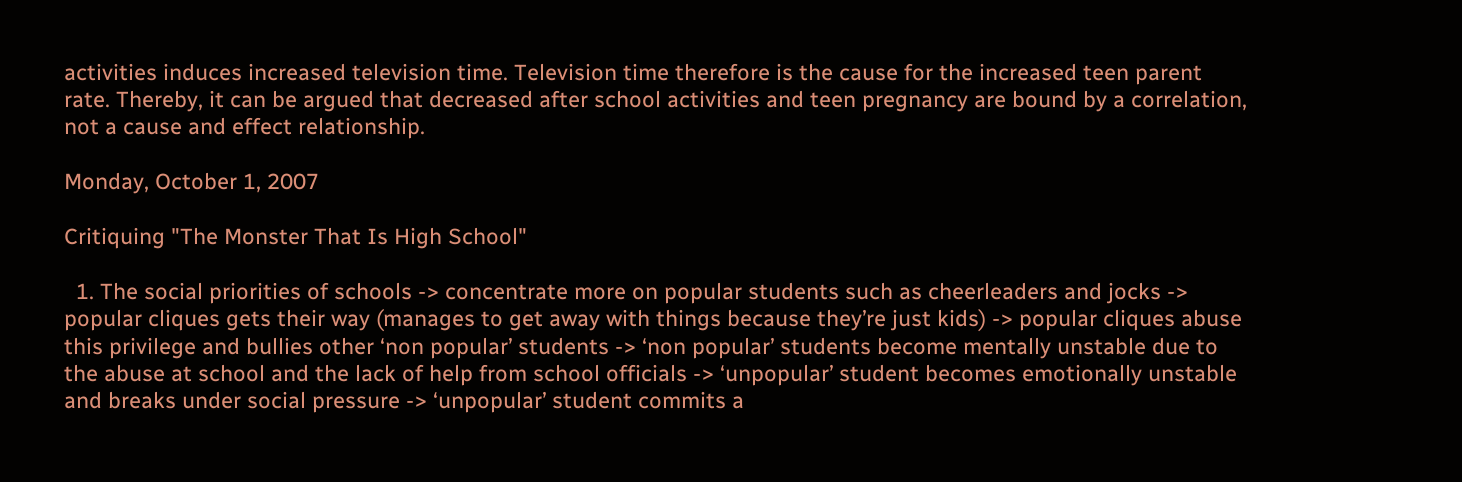activities induces increased television time. Television time therefore is the cause for the increased teen parent rate. Thereby, it can be argued that decreased after school activities and teen pregnancy are bound by a correlation, not a cause and effect relationship.

Monday, October 1, 2007

Critiquing "The Monster That Is High School"

  1. The social priorities of schools -> concentrate more on popular students such as cheerleaders and jocks -> popular cliques gets their way (manages to get away with things because they’re just kids) -> popular cliques abuse this privilege and bullies other ‘non popular’ students -> ‘non popular’ students become mentally unstable due to the abuse at school and the lack of help from school officials -> ‘unpopular’ student becomes emotionally unstable and breaks under social pressure -> ‘unpopular’ student commits a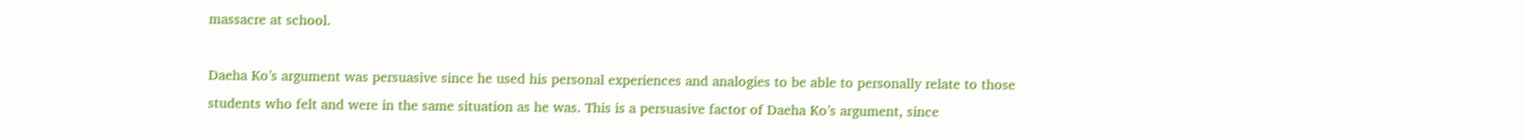massacre at school.

Daeha Ko’s argument was persuasive since he used his personal experiences and analogies to be able to personally relate to those students who felt and were in the same situation as he was. This is a persuasive factor of Daeha Ko’s argument, since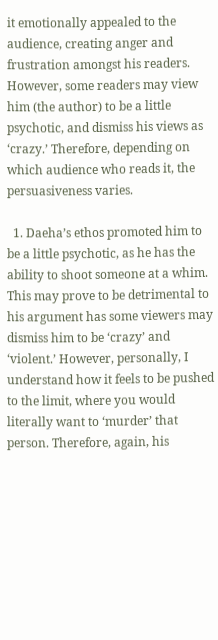it emotionally appealed to the audience, creating anger and frustration amongst his readers. However, some readers may view him (the author) to be a little psychotic, and dismiss his views as ‘crazy.’ Therefore, depending on which audience who reads it, the persuasiveness varies.

  1. Daeha’s ethos promoted him to be a little psychotic, as he has the ability to shoot someone at a whim. This may prove to be detrimental to his argument has some viewers may dismiss him to be ‘crazy’ and ‘violent.’ However, personally, I understand how it feels to be pushed to the limit, where you would literally want to ‘murder’ that person. Therefore, again, his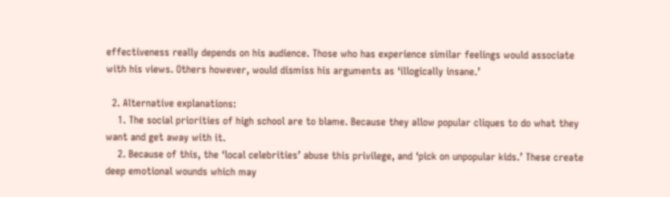effectiveness really depends on his audience. Those who has experience similar feelings would associate with his views. Others however, would dismiss his arguments as ‘illogically insane.’

  2. Alternative explanations:
    1. The social priorities of high school are to blame. Because they allow popular cliques to do what they want and get away with it.
    2. Because of this, the ‘local celebrities’ abuse this privilege, and ‘pick on unpopular kids.’ These create deep emotional wounds which may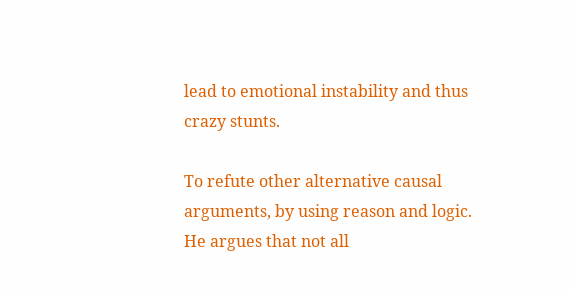lead to emotional instability and thus crazy stunts.

To refute other alternative causal arguments, by using reason and logic. He argues that not all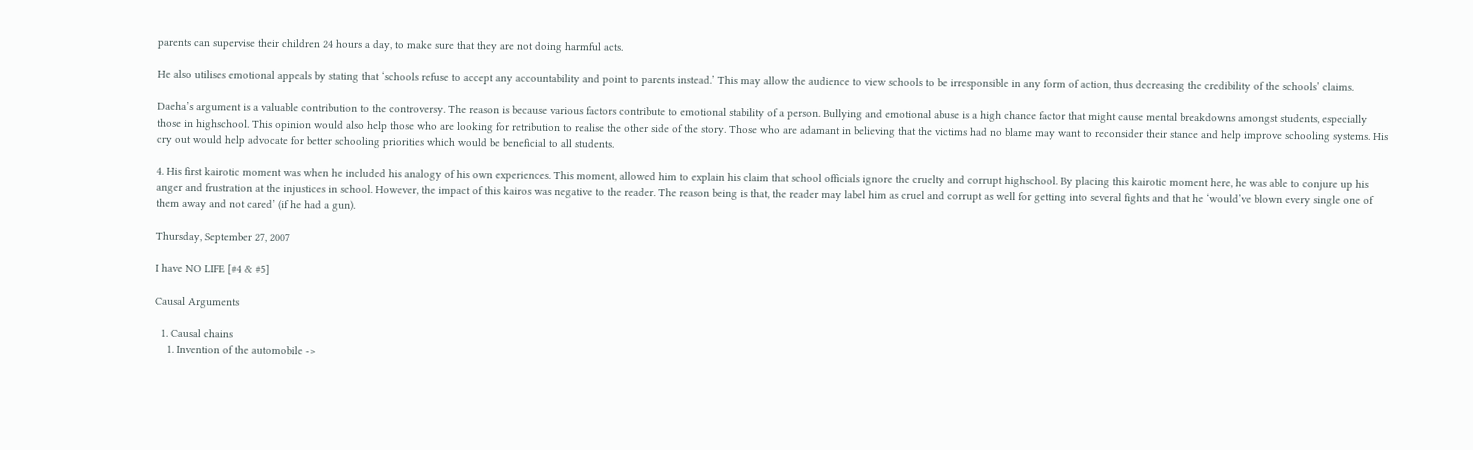parents can supervise their children 24 hours a day, to make sure that they are not doing harmful acts.

He also utilises emotional appeals by stating that ‘schools refuse to accept any accountability and point to parents instead.’ This may allow the audience to view schools to be irresponsible in any form of action, thus decreasing the credibility of the schools’ claims.

Daeha’s argument is a valuable contribution to the controversy. The reason is because various factors contribute to emotional stability of a person. Bullying and emotional abuse is a high chance factor that might cause mental breakdowns amongst students, especially those in highschool. This opinion would also help those who are looking for retribution to realise the other side of the story. Those who are adamant in believing that the victims had no blame may want to reconsider their stance and help improve schooling systems. His cry out would help advocate for better schooling priorities which would be beneficial to all students.

4. His first kairotic moment was when he included his analogy of his own experiences. This moment, allowed him to explain his claim that school officials ignore the cruelty and corrupt highschool. By placing this kairotic moment here, he was able to conjure up his anger and frustration at the injustices in school. However, the impact of this kairos was negative to the reader. The reason being is that, the reader may label him as cruel and corrupt as well for getting into several fights and that he ‘would’ve blown every single one of them away and not cared’ (if he had a gun).

Thursday, September 27, 2007

I have NO LIFE [#4 & #5]

Causal Arguments

  1. Causal chains
    1. Invention of the automobile ->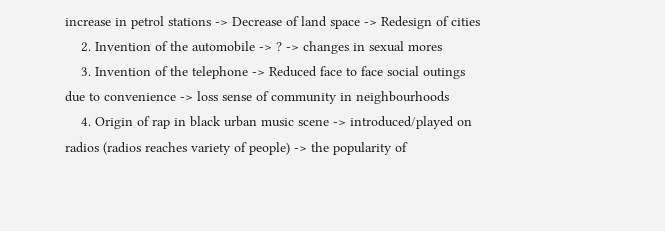increase in petrol stations -> Decrease of land space -> Redesign of cities
    2. Invention of the automobile -> ? -> changes in sexual mores
    3. Invention of the telephone -> Reduced face to face social outings due to convenience -> loss sense of community in neighbourhoods
    4. Origin of rap in black urban music scene -> introduced/played on radios (radios reaches variety of people) -> the popularity of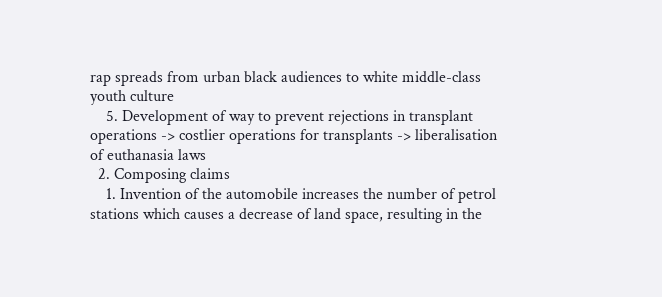rap spreads from urban black audiences to white middle-class youth culture
    5. Development of way to prevent rejections in transplant operations -> costlier operations for transplants -> liberalisation of euthanasia laws
  2. Composing claims
    1. Invention of the automobile increases the number of petrol stations which causes a decrease of land space, resulting in the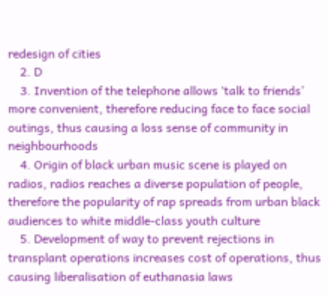redesign of cities
    2. D
    3. Invention of the telephone allows ‘talk to friends’ more convenient, therefore reducing face to face social outings, thus causing a loss sense of community in neighbourhoods
    4. Origin of black urban music scene is played on radios, radios reaches a diverse population of people, therefore the popularity of rap spreads from urban black audiences to white middle-class youth culture
    5. Development of way to prevent rejections in transplant operations increases cost of operations, thus causing liberalisation of euthanasia laws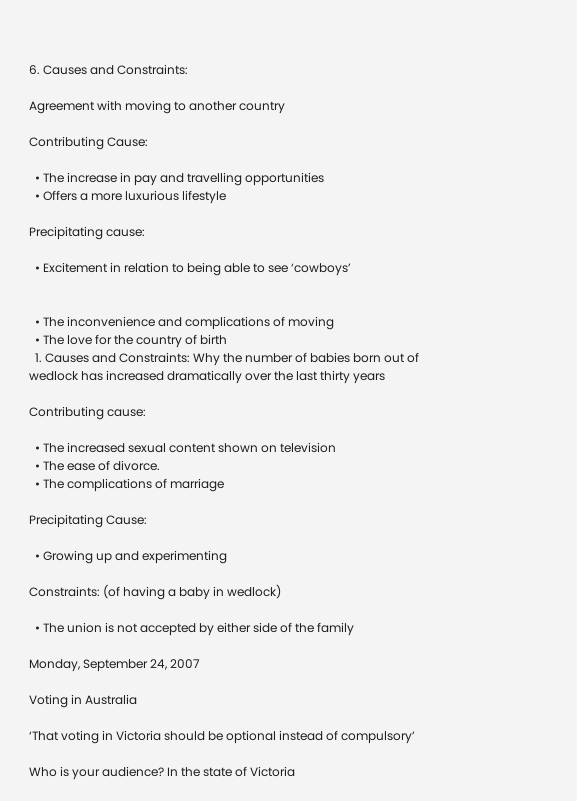6. Causes and Constraints:

Agreement with moving to another country

Contributing Cause:

  • The increase in pay and travelling opportunities
  • Offers a more luxurious lifestyle

Precipitating cause:

  • Excitement in relation to being able to see ‘cowboys’


  • The inconvenience and complications of moving
  • The love for the country of birth
  1. Causes and Constraints: Why the number of babies born out of wedlock has increased dramatically over the last thirty years

Contributing cause:

  • The increased sexual content shown on television
  • The ease of divorce.
  • The complications of marriage

Precipitating Cause:

  • Growing up and experimenting

Constraints: (of having a baby in wedlock)

  • The union is not accepted by either side of the family

Monday, September 24, 2007

Voting in Australia

‘That voting in Victoria should be optional instead of compulsory’

Who is your audience? In the state of Victoria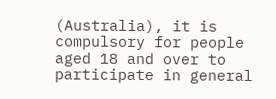(Australia), it is compulsory for people aged 18 and over to participate in general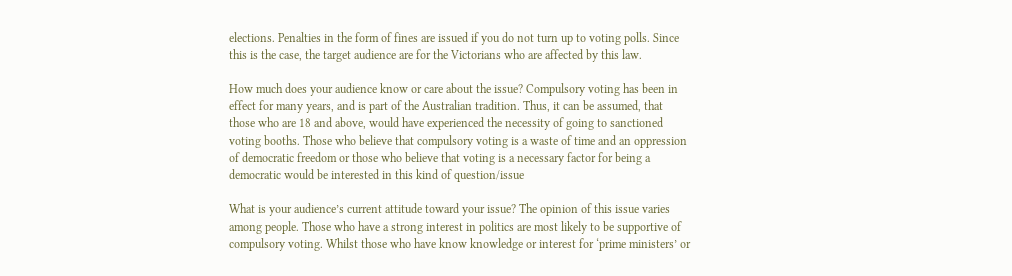elections. Penalties in the form of fines are issued if you do not turn up to voting polls. Since this is the case, the target audience are for the Victorians who are affected by this law.

How much does your audience know or care about the issue? Compulsory voting has been in effect for many years, and is part of the Australian tradition. Thus, it can be assumed, that those who are 18 and above, would have experienced the necessity of going to sanctioned voting booths. Those who believe that compulsory voting is a waste of time and an oppression of democratic freedom or those who believe that voting is a necessary factor for being a democratic would be interested in this kind of question/issue

What is your audience’s current attitude toward your issue? The opinion of this issue varies among people. Those who have a strong interest in politics are most likely to be supportive of compulsory voting. Whilst those who have know knowledge or interest for ‘prime ministers’ or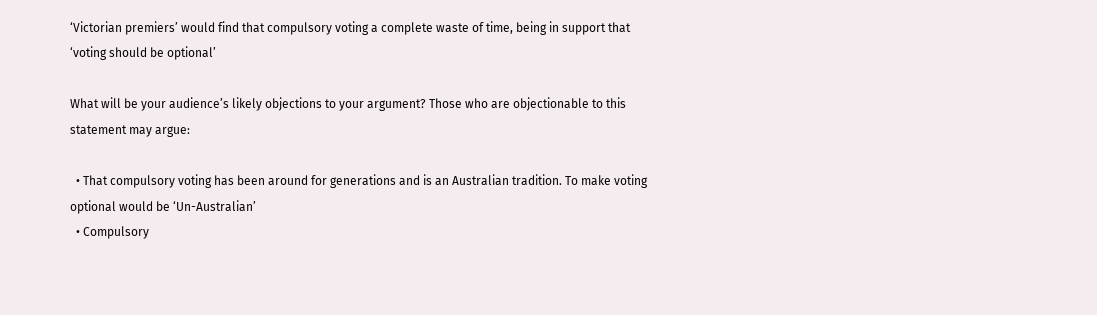‘Victorian premiers’ would find that compulsory voting a complete waste of time, being in support that ‘voting should be optional’

What will be your audience’s likely objections to your argument? Those who are objectionable to this statement may argue:

  • That compulsory voting has been around for generations and is an Australian tradition. To make voting optional would be ‘Un-Australian’
  • Compulsory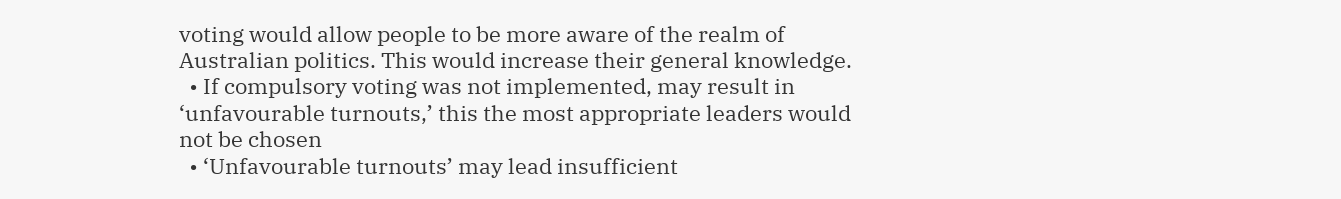voting would allow people to be more aware of the realm of Australian politics. This would increase their general knowledge.
  • If compulsory voting was not implemented, may result in ‘unfavourable turnouts,’ this the most appropriate leaders would not be chosen
  • ‘Unfavourable turnouts’ may lead insufficient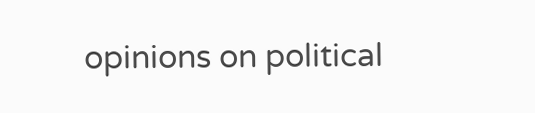opinions on political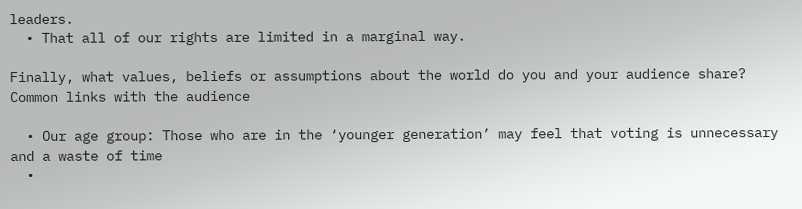leaders.
  • That all of our rights are limited in a marginal way.

Finally, what values, beliefs or assumptions about the world do you and your audience share? Common links with the audience

  • Our age group: Those who are in the ‘younger generation’ may feel that voting is unnecessary and a waste of time
  •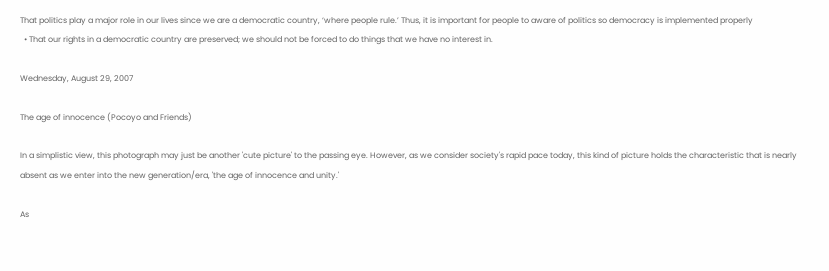That politics play a major role in our lives since we are a democratic country, ‘where people rule.’ Thus, it is important for people to aware of politics so democracy is implemented properly
  • That our rights in a democratic country are preserved; we should not be forced to do things that we have no interest in.

Wednesday, August 29, 2007

The age of innocence (Pocoyo and Friends)

In a simplistic view, this photograph may just be another 'cute picture' to the passing eye. However, as we consider society's rapid pace today, this kind of picture holds the characteristic that is nearly absent as we enter into the new generation/era, 'the age of innocence and unity.'

As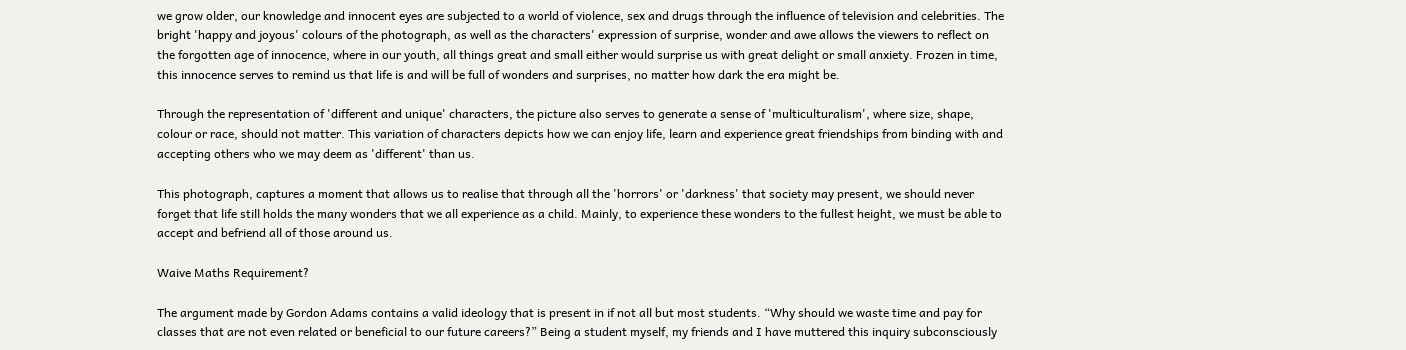we grow older, our knowledge and innocent eyes are subjected to a world of violence, sex and drugs through the influence of television and celebrities. The bright 'happy and joyous' colours of the photograph, as well as the characters' expression of surprise, wonder and awe allows the viewers to reflect on the forgotten age of innocence, where in our youth, all things great and small either would surprise us with great delight or small anxiety. Frozen in time, this innocence serves to remind us that life is and will be full of wonders and surprises, no matter how dark the era might be.

Through the representation of 'different and unique' characters, the picture also serves to generate a sense of 'multiculturalism', where size, shape, colour or race, should not matter. This variation of characters depicts how we can enjoy life, learn and experience great friendships from binding with and accepting others who we may deem as 'different' than us.

This photograph, captures a moment that allows us to realise that through all the 'horrors' or 'darkness' that society may present, we should never forget that life still holds the many wonders that we all experience as a child. Mainly, to experience these wonders to the fullest height, we must be able to accept and befriend all of those around us.

Waive Maths Requirement?

The argument made by Gordon Adams contains a valid ideology that is present in if not all but most students. “Why should we waste time and pay for classes that are not even related or beneficial to our future careers?” Being a student myself, my friends and I have muttered this inquiry subconsciously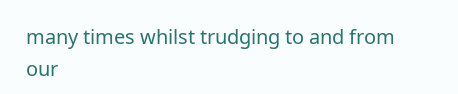many times whilst trudging to and from our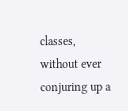classes, without ever conjuring up a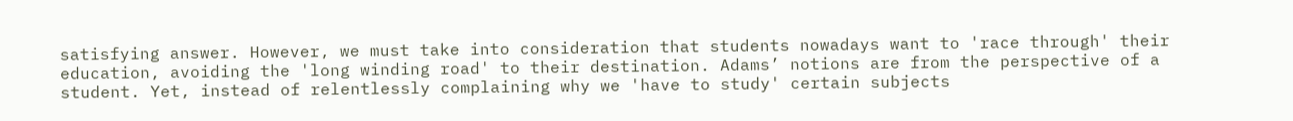satisfying answer. However, we must take into consideration that students nowadays want to 'race through' their education, avoiding the 'long winding road' to their destination. Adams’ notions are from the perspective of a student. Yet, instead of relentlessly complaining why we 'have to study' certain subjects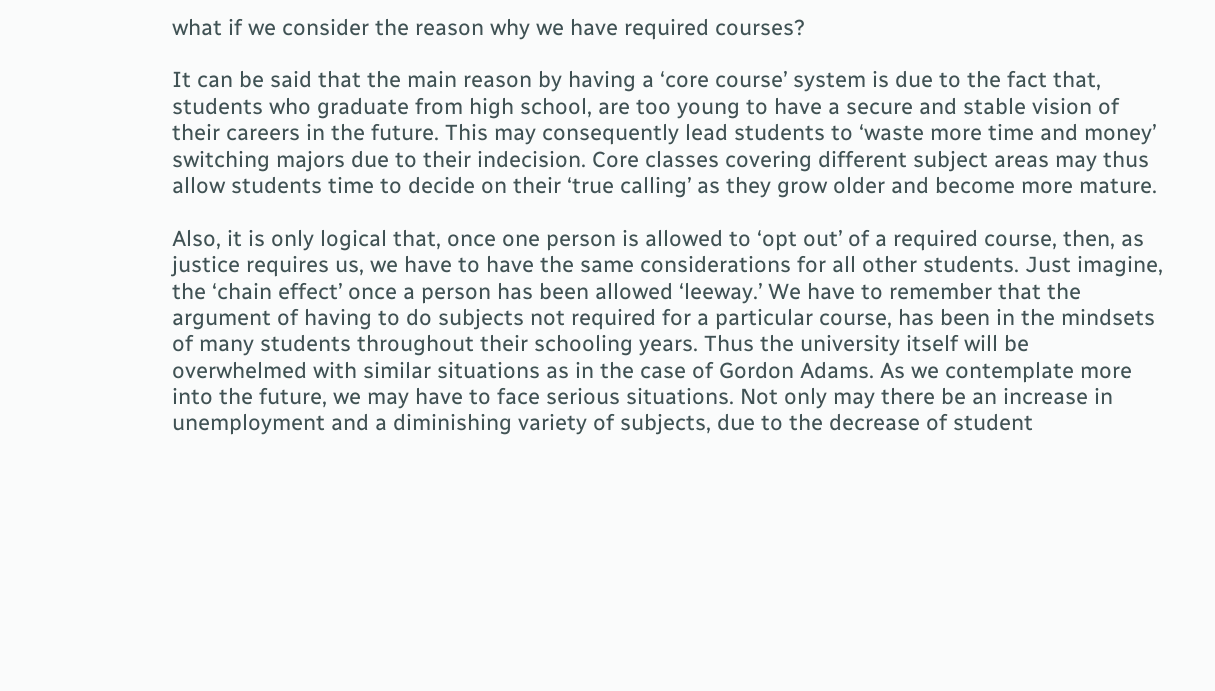what if we consider the reason why we have required courses?

It can be said that the main reason by having a ‘core course’ system is due to the fact that, students who graduate from high school, are too young to have a secure and stable vision of their careers in the future. This may consequently lead students to ‘waste more time and money’ switching majors due to their indecision. Core classes covering different subject areas may thus allow students time to decide on their ‘true calling’ as they grow older and become more mature.

Also, it is only logical that, once one person is allowed to ‘opt out’ of a required course, then, as justice requires us, we have to have the same considerations for all other students. Just imagine, the ‘chain effect’ once a person has been allowed ‘leeway.’ We have to remember that the argument of having to do subjects not required for a particular course, has been in the mindsets of many students throughout their schooling years. Thus the university itself will be overwhelmed with similar situations as in the case of Gordon Adams. As we contemplate more into the future, we may have to face serious situations. Not only may there be an increase in unemployment and a diminishing variety of subjects, due to the decrease of student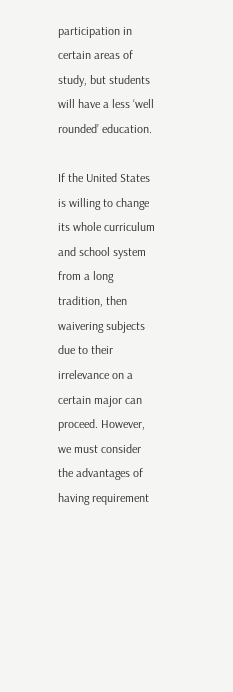participation in certain areas of study, but students will have a less ‘well rounded’ education.

If the United States is willing to change its whole curriculum and school system from a long tradition, then waivering subjects due to their irrelevance on a certain major can proceed. However, we must consider the advantages of having requirement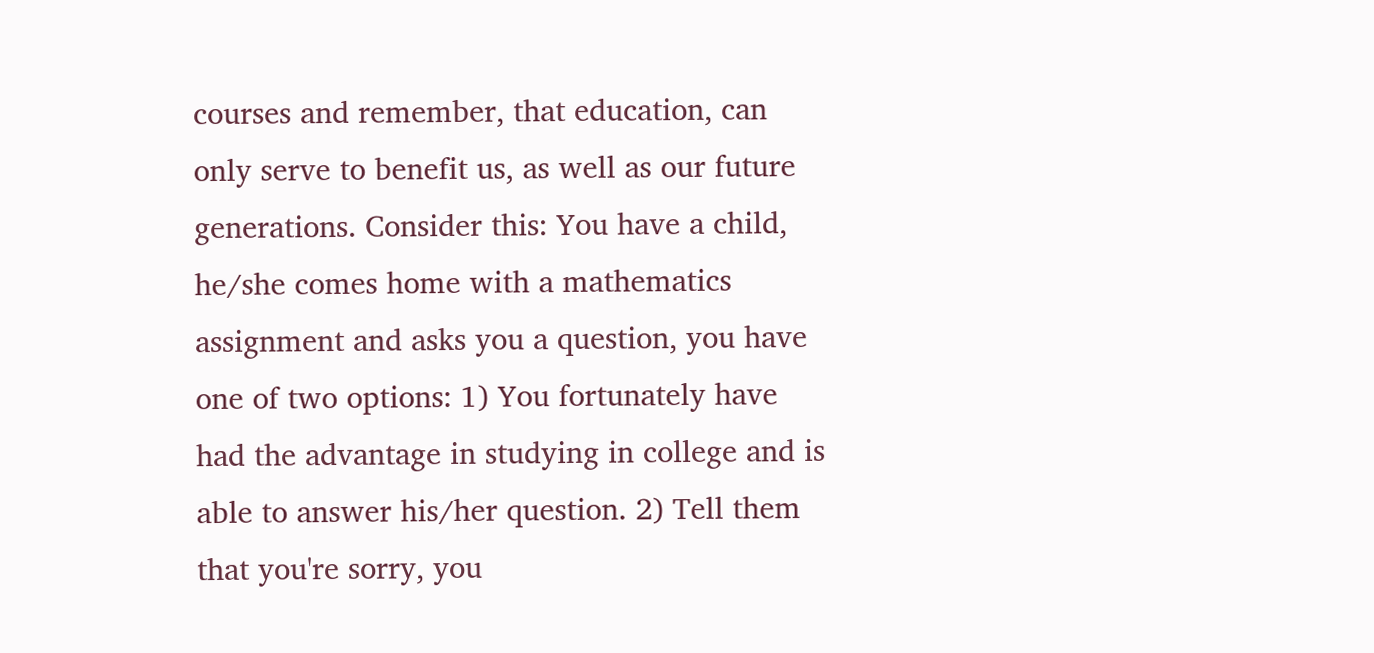courses and remember, that education, can only serve to benefit us, as well as our future generations. Consider this: You have a child, he/she comes home with a mathematics assignment and asks you a question, you have one of two options: 1) You fortunately have had the advantage in studying in college and is able to answer his/her question. 2) Tell them that you're sorry, you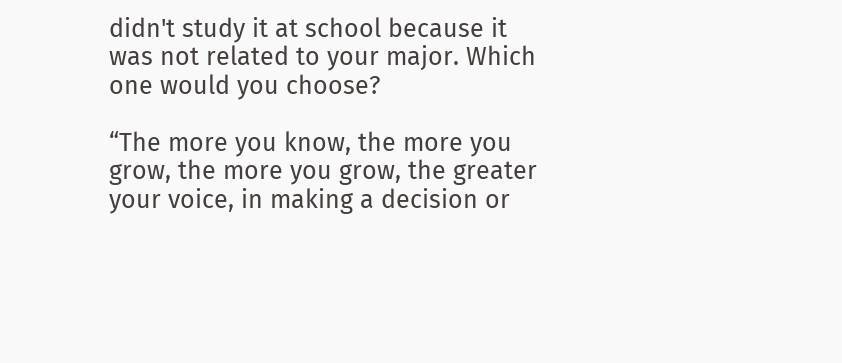didn't study it at school because it was not related to your major. Which one would you choose?

“The more you know, the more you grow, the more you grow, the greater your voice, in making a decision or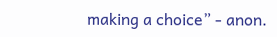making a choice” - anon.